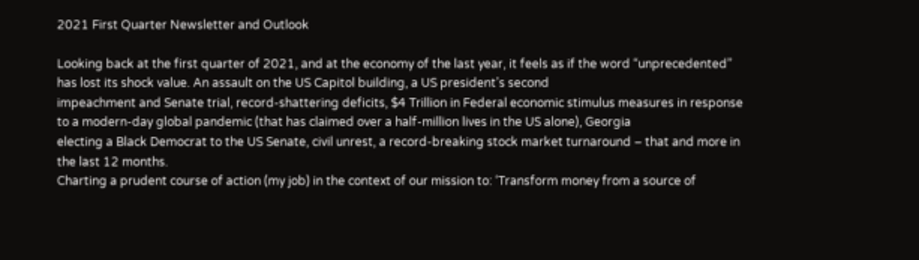2021 First Quarter Newsletter and Outlook

Looking back at the first quarter of 2021, and at the economy of the last year, it feels as if the word “unprecedented” has lost its shock value. An assault on the US Capitol building, a US president’s second
impeachment and Senate trial, record-shattering deficits, $4 Trillion in Federal economic stimulus measures in response to a modern-day global pandemic (that has claimed over a half-million lives in the US alone), Georgia
electing a Black Democrat to the US Senate, civil unrest, a record-breaking stock market turnaround – that and more in the last 12 months.
Charting a prudent course of action (my job) in the context of our mission to: ‘Transform money from a source of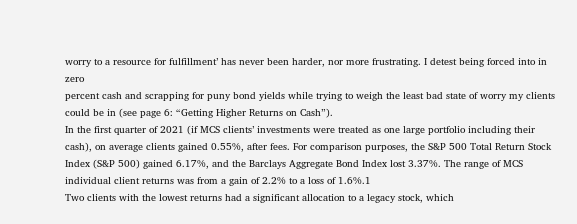worry to a resource for fulfillment’ has never been harder, nor more frustrating. I detest being forced into in zero
percent cash and scrapping for puny bond yields while trying to weigh the least bad state of worry my clients could be in (see page 6: “Getting Higher Returns on Cash”).
In the first quarter of 2021 (if MCS clients’ investments were treated as one large portfolio including their cash), on average clients gained 0.55%, after fees. For comparison purposes, the S&P 500 Total Return Stock Index (S&P 500) gained 6.17%, and the Barclays Aggregate Bond Index lost 3.37%. The range of MCS individual client returns was from a gain of 2.2% to a loss of 1.6%.1
Two clients with the lowest returns had a significant allocation to a legacy stock, which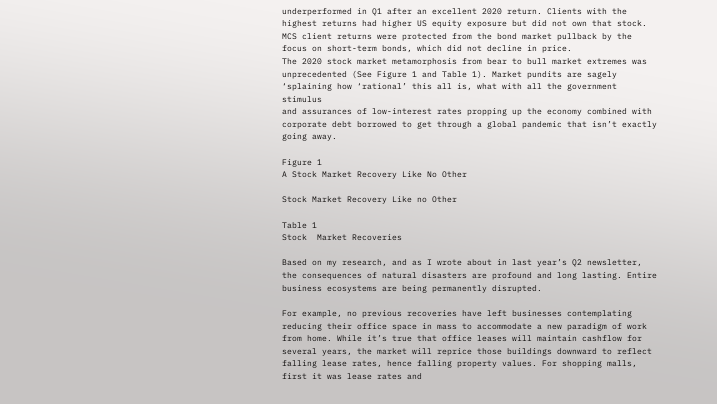underperformed in Q1 after an excellent 2020 return. Clients with the highest returns had higher US equity exposure but did not own that stock. MCS client returns were protected from the bond market pullback by the focus on short-term bonds, which did not decline in price.
The 2020 stock market metamorphosis from bear to bull market extremes was unprecedented (See Figure 1 and Table 1). Market pundits are sagely ‘splaining how ‘rational’ this all is, what with all the government stimulus
and assurances of low-interest rates propping up the economy combined with corporate debt borrowed to get through a global pandemic that isn’t exactly going away.

Figure 1
A Stock Market Recovery Like No Other

Stock Market Recovery Like no Other

Table 1
Stock  Market Recoveries

Based on my research, and as I wrote about in last year’s Q2 newsletter, the consequences of natural disasters are profound and long lasting. Entire business ecosystems are being permanently disrupted.

For example, no previous recoveries have left businesses contemplating reducing their office space in mass to accommodate a new paradigm of work from home. While it’s true that office leases will maintain cashflow for several years, the market will reprice those buildings downward to reflect falling lease rates, hence falling property values. For shopping malls, first it was lease rates and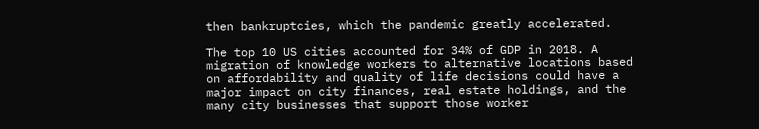then bankruptcies, which the pandemic greatly accelerated.

The top 10 US cities accounted for 34% of GDP in 2018. A migration of knowledge workers to alternative locations based on affordability and quality of life decisions could have a major impact on city finances, real estate holdings, and the many city businesses that support those worker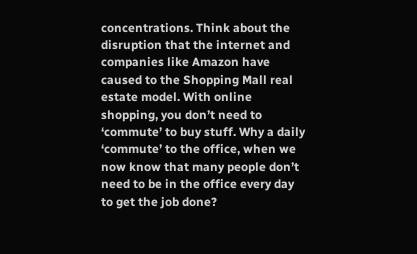concentrations. Think about the disruption that the internet and companies like Amazon have caused to the Shopping Mall real estate model. With online shopping, you don’t need to ‘commute’ to buy stuff. Why a daily ‘commute’ to the office, when we now know that many people don’t need to be in the office every day to get the job done?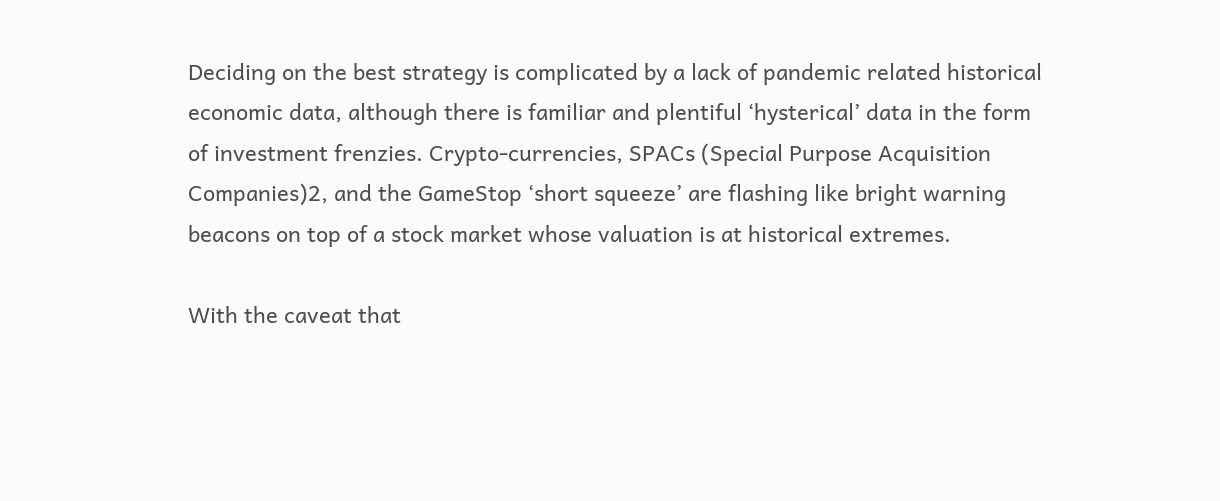Deciding on the best strategy is complicated by a lack of pandemic related historical economic data, although there is familiar and plentiful ‘hysterical’ data in the form of investment frenzies. Crypto-currencies, SPACs (Special Purpose Acquisition Companies)2, and the GameStop ‘short squeeze’ are flashing like bright warning beacons on top of a stock market whose valuation is at historical extremes.

With the caveat that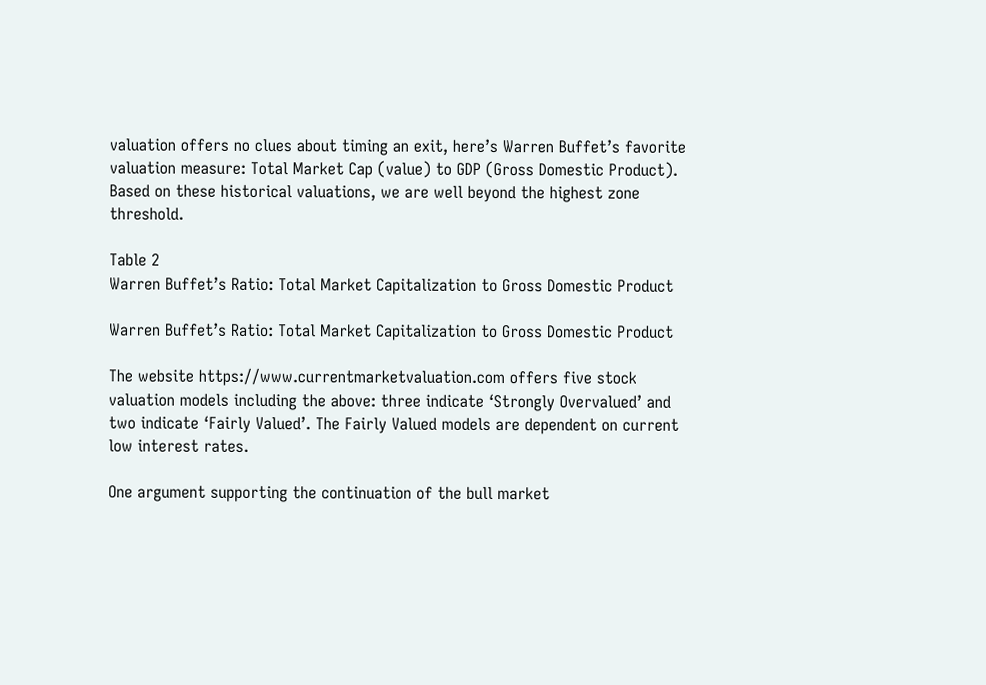valuation offers no clues about timing an exit, here’s Warren Buffet’s favorite valuation measure: Total Market Cap (value) to GDP (Gross Domestic Product). Based on these historical valuations, we are well beyond the highest zone threshold.

Table 2
Warren Buffet’s Ratio: Total Market Capitalization to Gross Domestic Product

Warren Buffet’s Ratio: Total Market Capitalization to Gross Domestic Product

The website https://www.currentmarketvaluation.com offers five stock valuation models including the above: three indicate ‘Strongly Overvalued’ and two indicate ‘Fairly Valued’. The Fairly Valued models are dependent on current low interest rates.

One argument supporting the continuation of the bull market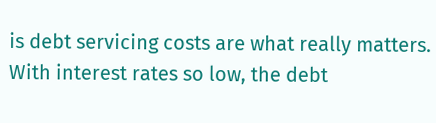is debt servicing costs are what really matters. With interest rates so low, the debt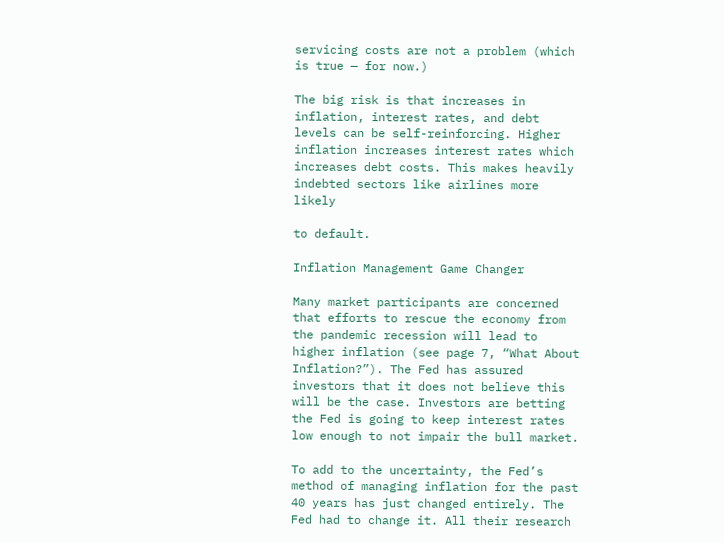servicing costs are not a problem (which is true — for now.)

The big risk is that increases in inflation, interest rates, and debt levels can be self-reinforcing. Higher inflation increases interest rates which increases debt costs. This makes heavily indebted sectors like airlines more likely

to default.

Inflation Management Game Changer

Many market participants are concerned that efforts to rescue the economy from the pandemic recession will lead to higher inflation (see page 7, “What About Inflation?”). The Fed has assured investors that it does not believe this will be the case. Investors are betting the Fed is going to keep interest rates low enough to not impair the bull market.

To add to the uncertainty, the Fed’s method of managing inflation for the past 40 years has just changed entirely. The Fed had to change it. All their research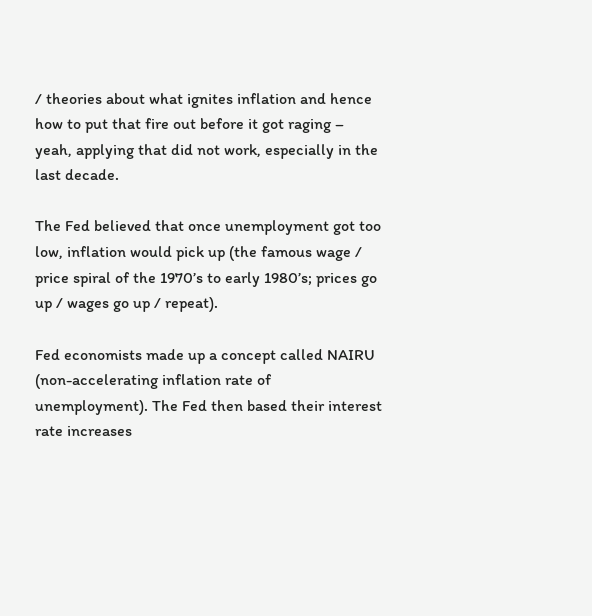/ theories about what ignites inflation and hence how to put that fire out before it got raging – yeah, applying that did not work, especially in the last decade.

The Fed believed that once unemployment got too low, inflation would pick up (the famous wage / price spiral of the 1970’s to early 1980’s; prices go up / wages go up / repeat).

Fed economists made up a concept called NAIRU (non-accelerating inflation rate of unemployment). The Fed then based their interest rate increases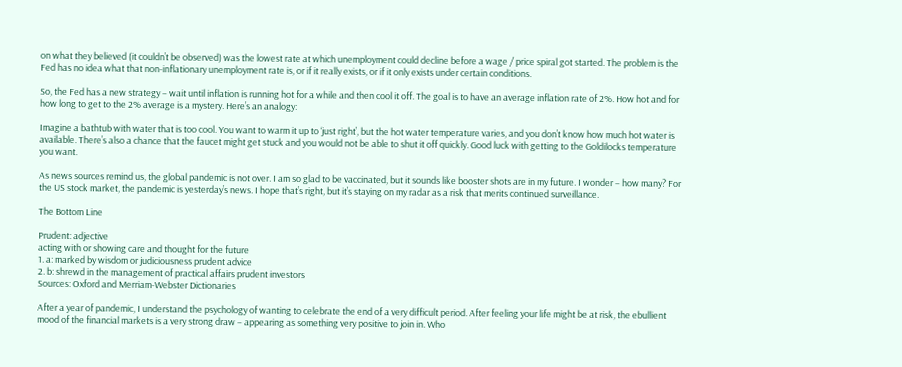on what they believed (it couldn’t be observed) was the lowest rate at which unemployment could decline before a wage / price spiral got started. The problem is the Fed has no idea what that non-inflationary unemployment rate is, or if it really exists, or if it only exists under certain conditions.

So, the Fed has a new strategy – wait until inflation is running hot for a while and then cool it off. The goal is to have an average inflation rate of 2%. How hot and for how long to get to the 2% average is a mystery. Here’s an analogy:

Imagine a bathtub with water that is too cool. You want to warm it up to ‘just right’, but the hot water temperature varies, and you don’t know how much hot water is available. There’s also a chance that the faucet might get stuck and you would not be able to shut it off quickly. Good luck with getting to the Goldilocks temperature you want.

As news sources remind us, the global pandemic is not over. I am so glad to be vaccinated, but it sounds like booster shots are in my future. I wonder – how many? For the US stock market, the pandemic is yesterday’s news. I hope that’s right, but it’s staying on my radar as a risk that merits continued surveillance.

The Bottom Line

Prudent: adjective
acting with or showing care and thought for the future
1. a: marked by wisdom or judiciousness prudent advice
2. b: shrewd in the management of practical affairs prudent investors
Sources: Oxford and Merriam-Webster Dictionaries

After a year of pandemic, I understand the psychology of wanting to celebrate the end of a very difficult period. After feeling your life might be at risk, the ebullient mood of the financial markets is a very strong draw – appearing as something very positive to join in. Who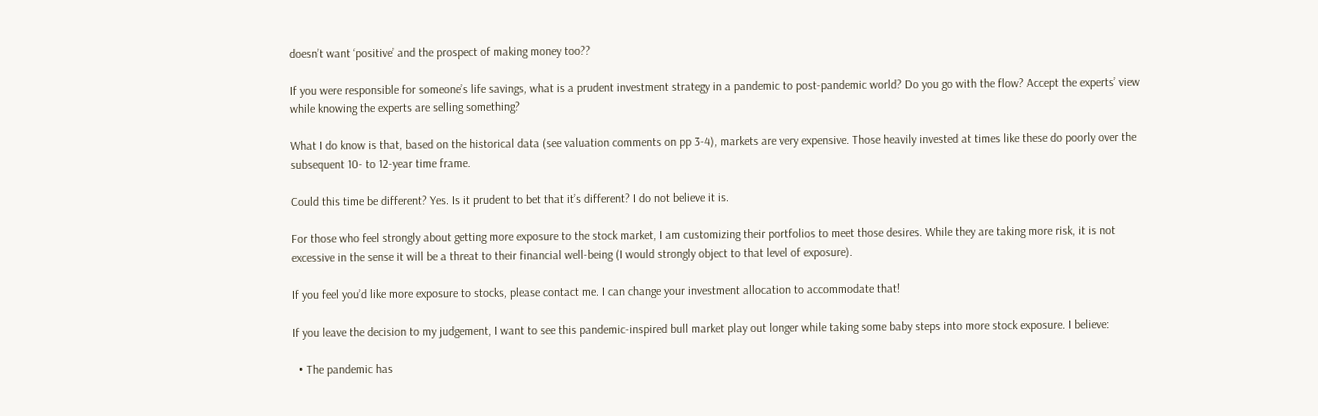doesn’t want ‘positive’ and the prospect of making money too??

If you were responsible for someone’s life savings, what is a prudent investment strategy in a pandemic to post-pandemic world? Do you go with the flow? Accept the experts’ view while knowing the experts are selling something?

What I do know is that, based on the historical data (see valuation comments on pp 3-4), markets are very expensive. Those heavily invested at times like these do poorly over the subsequent 10- to 12-year time frame.

Could this time be different? Yes. Is it prudent to bet that it’s different? I do not believe it is.

For those who feel strongly about getting more exposure to the stock market, I am customizing their portfolios to meet those desires. While they are taking more risk, it is not excessive in the sense it will be a threat to their financial well-being (I would strongly object to that level of exposure).

If you feel you’d like more exposure to stocks, please contact me. I can change your investment allocation to accommodate that!

If you leave the decision to my judgement, I want to see this pandemic-inspired bull market play out longer while taking some baby steps into more stock exposure. I believe:

  • The pandemic has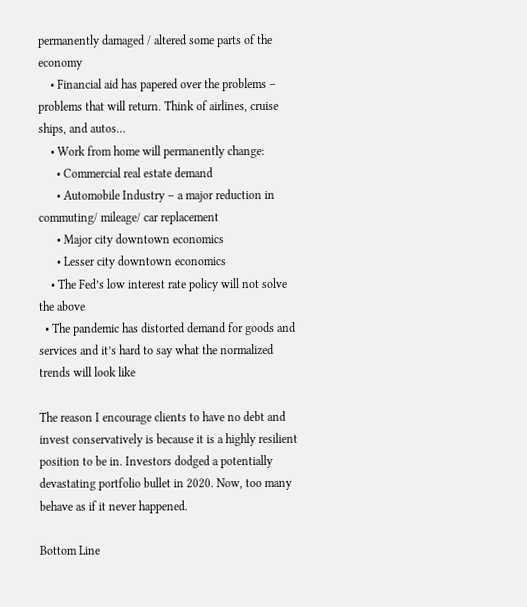permanently damaged / altered some parts of the economy
    • Financial aid has papered over the problems – problems that will return. Think of airlines, cruise ships, and autos…
    • Work from home will permanently change:
      • Commercial real estate demand
      • Automobile Industry – a major reduction in commuting/ mileage/ car replacement
      • Major city downtown economics
      • Lesser city downtown economics
    • The Fed’s low interest rate policy will not solve the above
  • The pandemic has distorted demand for goods and services and it’s hard to say what the normalized trends will look like

The reason I encourage clients to have no debt and invest conservatively is because it is a highly resilient position to be in. Investors dodged a potentially devastating portfolio bullet in 2020. Now, too many behave as if it never happened.

Bottom Line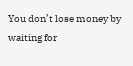You don’t lose money by waiting for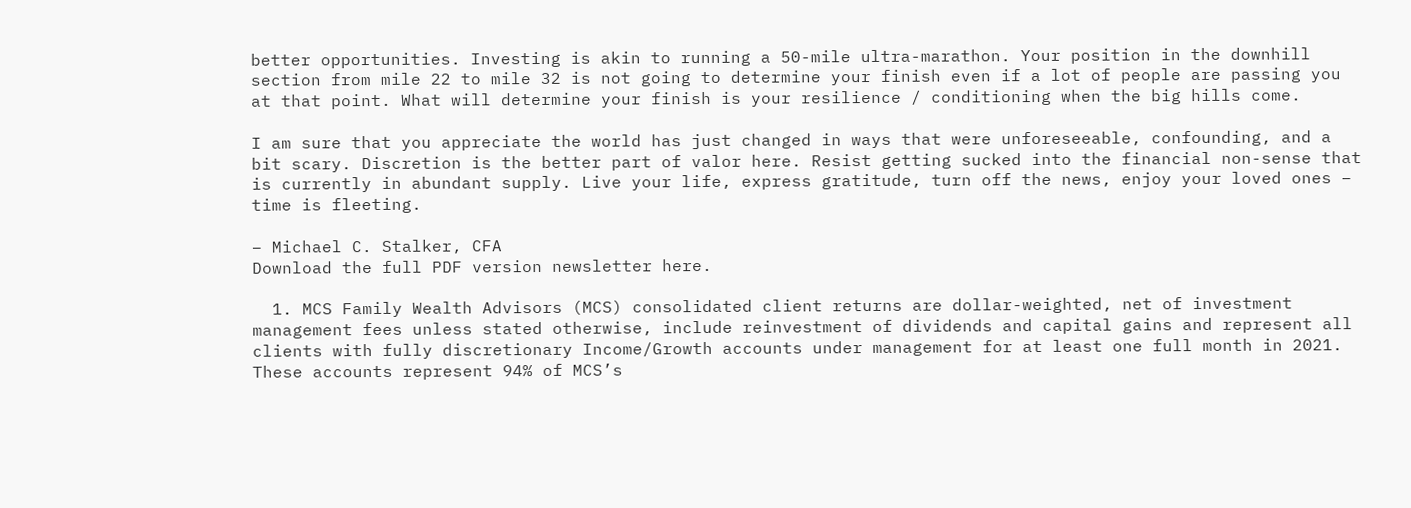better opportunities. Investing is akin to running a 50-mile ultra-marathon. Your position in the downhill section from mile 22 to mile 32 is not going to determine your finish even if a lot of people are passing you at that point. What will determine your finish is your resilience / conditioning when the big hills come.

I am sure that you appreciate the world has just changed in ways that were unforeseeable, confounding, and a bit scary. Discretion is the better part of valor here. Resist getting sucked into the financial non-sense that is currently in abundant supply. Live your life, express gratitude, turn off the news, enjoy your loved ones – time is fleeting.

– Michael C. Stalker, CFA
Download the full PDF version newsletter here.

  1. MCS Family Wealth Advisors (MCS) consolidated client returns are dollar-weighted, net of investment management fees unless stated otherwise, include reinvestment of dividends and capital gains and represent all clients with fully discretionary Income/Growth accounts under management for at least one full month in 2021. These accounts represent 94% of MCS’s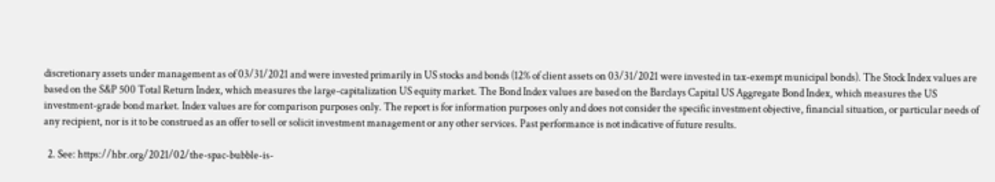discretionary assets under management as of 03/31/2021 and were invested primarily in US stocks and bonds (12% of client assets on 03/31/2021 were invested in tax-exempt municipal bonds). The Stock Index values are based on the S&P 500 Total Return Index, which measures the large-capitalization US equity market. The Bond Index values are based on the Barclays Capital US Aggregate Bond Index, which measures the US investment-grade bond market. Index values are for comparison purposes only. The report is for information purposes only and does not consider the specific investment objective, financial situation, or particular needs of any recipient, nor is it to be construed as an offer to sell or solicit investment management or any other services. Past performance is not indicative of future results.

  2. See: https://hbr.org/2021/02/the-spac-bubble-is-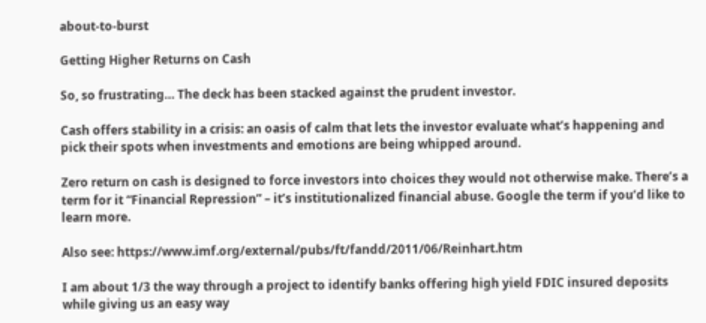about-to-burst

Getting Higher Returns on Cash

So, so frustrating… The deck has been stacked against the prudent investor.

Cash offers stability in a crisis: an oasis of calm that lets the investor evaluate what’s happening and pick their spots when investments and emotions are being whipped around.

Zero return on cash is designed to force investors into choices they would not otherwise make. There’s a term for it “Financial Repression” – it’s institutionalized financial abuse. Google the term if you’d like to learn more.

Also see: https://www.imf.org/external/pubs/ft/fandd/2011/06/Reinhart.htm

I am about 1/3 the way through a project to identify banks offering high yield FDIC insured deposits while giving us an easy way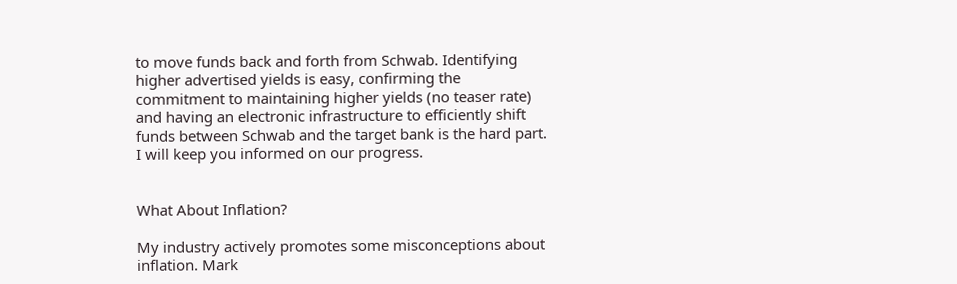to move funds back and forth from Schwab. Identifying higher advertised yields is easy, confirming the commitment to maintaining higher yields (no teaser rate) and having an electronic infrastructure to efficiently shift funds between Schwab and the target bank is the hard part. I will keep you informed on our progress.


What About Inflation?

My industry actively promotes some misconceptions about inflation. Mark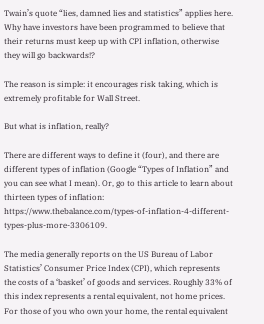Twain’s quote “lies, damned lies and statistics” applies here. Why have investors have been programmed to believe that their returns must keep up with CPI inflation, otherwise they will go backwards!?

The reason is simple: it encourages risk taking, which is extremely profitable for Wall Street.

But what is inflation, really?

There are different ways to define it (four), and there are different types of inflation (Google “Types of Inflation” and you can see what I mean). Or, go to this article to learn about thirteen types of inflation: https://www.thebalance.com/types-of-inflation-4-different-types-plus-more-3306109.

The media generally reports on the US Bureau of Labor Statistics’ Consumer Price Index (CPI), which represents the costs of a ‘basket’ of goods and services. Roughly 33% of this index represents a rental equivalent, not home prices. For those of you who own your home, the rental equivalent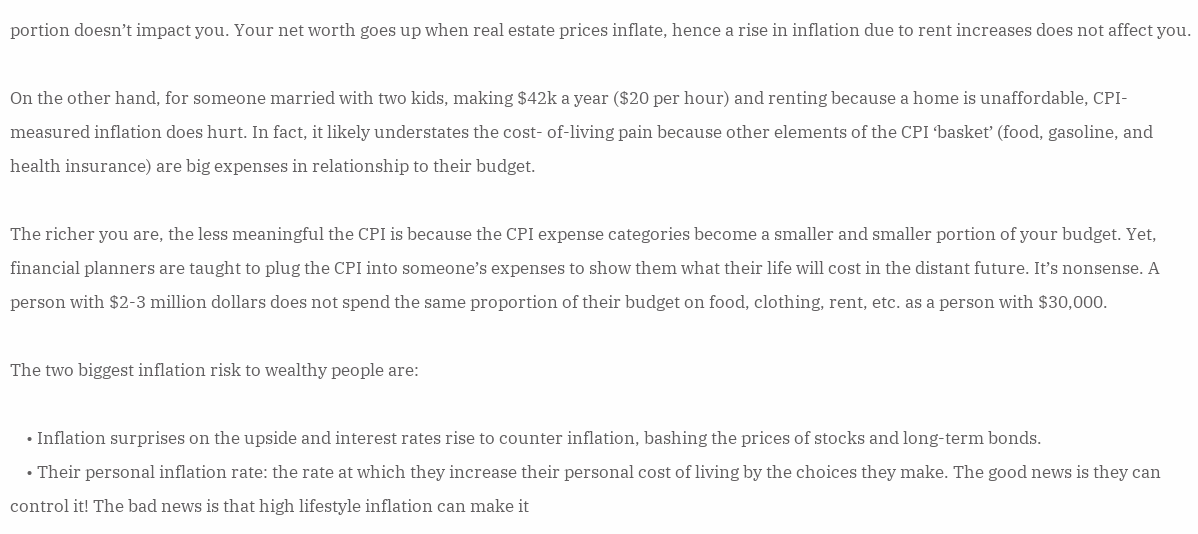portion doesn’t impact you. Your net worth goes up when real estate prices inflate, hence a rise in inflation due to rent increases does not affect you.

On the other hand, for someone married with two kids, making $42k a year ($20 per hour) and renting because a home is unaffordable, CPI-measured inflation does hurt. In fact, it likely understates the cost- of-living pain because other elements of the CPI ‘basket’ (food, gasoline, and health insurance) are big expenses in relationship to their budget.

The richer you are, the less meaningful the CPI is because the CPI expense categories become a smaller and smaller portion of your budget. Yet, financial planners are taught to plug the CPI into someone’s expenses to show them what their life will cost in the distant future. It’s nonsense. A person with $2-3 million dollars does not spend the same proportion of their budget on food, clothing, rent, etc. as a person with $30,000.

The two biggest inflation risk to wealthy people are:

    • Inflation surprises on the upside and interest rates rise to counter inflation, bashing the prices of stocks and long-term bonds.
    • Their personal inflation rate: the rate at which they increase their personal cost of living by the choices they make. The good news is they can control it! The bad news is that high lifestyle inflation can make it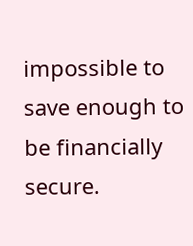impossible to save enough to be financially secure.